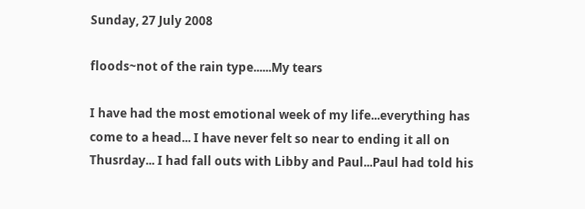Sunday, 27 July 2008

floods~not of the rain type......My tears

I have had the most emotional week of my life...everything has come to a head... I have never felt so near to ending it all on Thusrday... I had fall outs with Libby and Paul...Paul had told his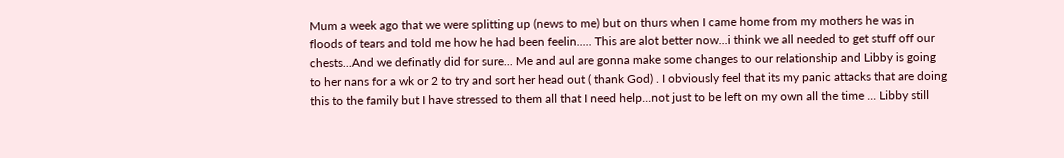Mum a week ago that we were splitting up (news to me) but on thurs when I came home from my mothers he was in floods of tears and told me how he had been feelin..... This are alot better now...i think we all needed to get stuff off our chests...And we definatly did for sure... Me and aul are gonna make some changes to our relationship and Libby is going to her nans for a wk or 2 to try and sort her head out ( thank God) . I obviously feel that its my panic attacks that are doing this to the family but I have stressed to them all that I need help...not just to be left on my own all the time ... Libby still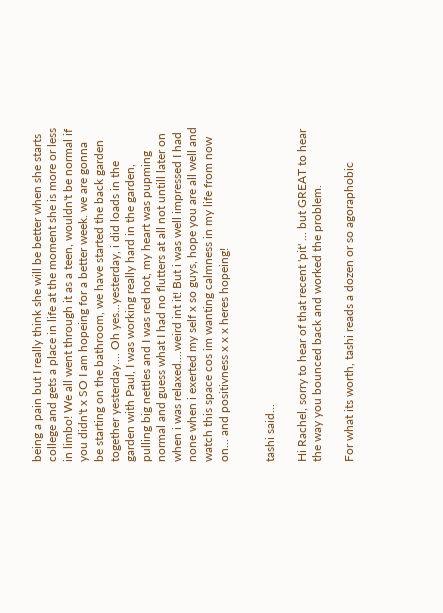being a pain but I really think she will be better when she starts college and gets a place in life at the moment she is more or less in limbo! We all went through it as a teen, wouldn't be normal if you didn't x SO I am hopeing for a better week. we are gonna be starting on the bathroom, we have started the back garden together yesterday.... Oh yes...yesterday, i did loads in the garden with Paul, I was working really hard in the garden, pulling big nettles and I was red hot, my heart was pupming normal and guess what I had no flutters at all not untill later on when i was relaxed....weird int it! But i was well impressed I had none when i exerted my self x so guys, hope you are all well and watch this space cos im wanting calmness in my life from now on... and positivness x x x heres hopeing!


tashi said...

Hi Rachel, sorry to hear of that recent 'pit' ... but GREAT to hear the way you bounced back and worked the problem.

For what its worth, tashi reads a dozen or so agoraphobic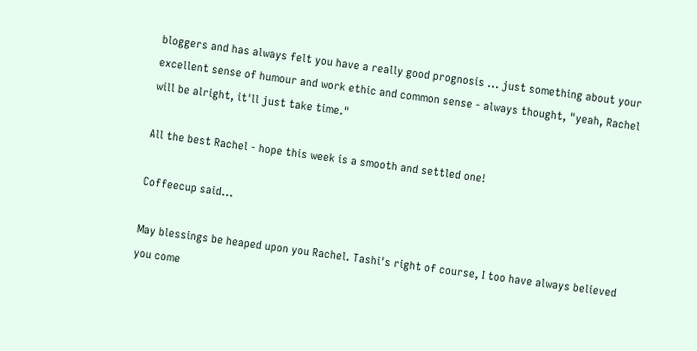bloggers and has always felt you have a really good prognosis ... just something about your excellent sense of humour and work ethic and common sense - always thought, "yeah, Rachel will be alright, it'll just take time."

All the best Rachel - hope this week is a smooth and settled one!

Coffeecup said...

May blessings be heaped upon you Rachel. Tashi's right of course, I too have always believed you come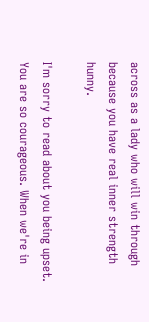across as a lady who will win through because you have real inner strength hunny.

I'm sorry to read about you being upset. You are so courageous. When we're in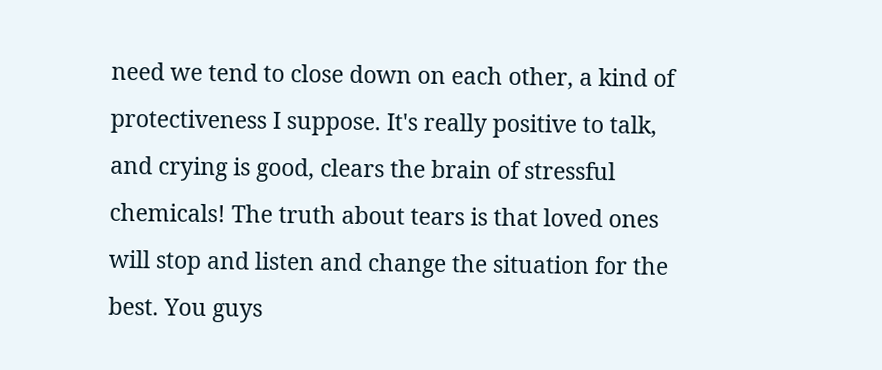need we tend to close down on each other, a kind of protectiveness I suppose. It's really positive to talk, and crying is good, clears the brain of stressful chemicals! The truth about tears is that loved ones will stop and listen and change the situation for the best. You guys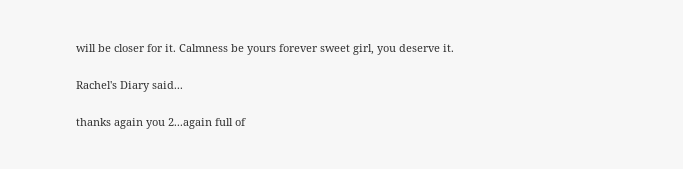will be closer for it. Calmness be yours forever sweet girl, you deserve it.

Rachel's Diary said...

thanks again you 2...again full of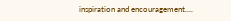inspiration and encouragement....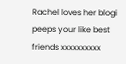Rachel loves her blogi peeps your like best friends xxxxxxxxxx